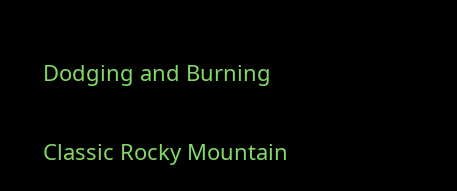Dodging and Burning

Classic Rocky Mountain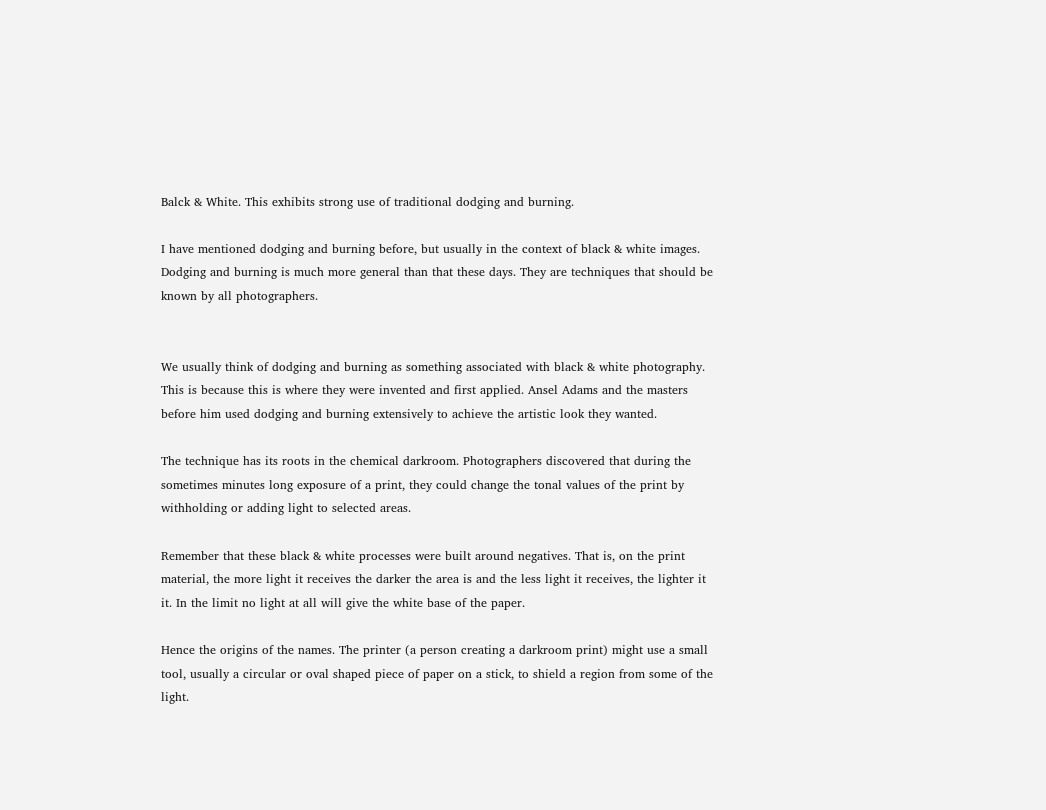Balck & White. This exhibits strong use of traditional dodging and burning.

I have mentioned dodging and burning before, but usually in the context of black & white images. Dodging and burning is much more general than that these days. They are techniques that should be known by all photographers.


We usually think of dodging and burning as something associated with black & white photography. This is because this is where they were invented and first applied. Ansel Adams and the masters before him used dodging and burning extensively to achieve the artistic look they wanted.

The technique has its roots in the chemical darkroom. Photographers discovered that during the sometimes minutes long exposure of a print, they could change the tonal values of the print by withholding or adding light to selected areas.

Remember that these black & white processes were built around negatives. That is, on the print material, the more light it receives the darker the area is and the less light it receives, the lighter it it. In the limit no light at all will give the white base of the paper.

Hence the origins of the names. The printer (a person creating a darkroom print) might use a small tool, usually a circular or oval shaped piece of paper on a stick, to shield a region from some of the light.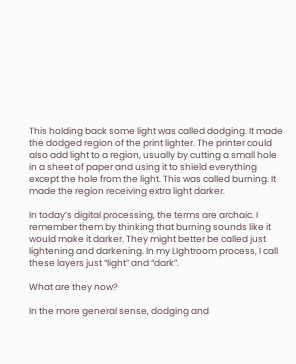This holding back some light was called dodging. It made the dodged region of the print lighter. The printer could also add light to a region, usually by cutting a small hole in a sheet of paper and using it to shield everything except the hole from the light. This was called burning. It made the region receiving extra light darker.

In today’s digital processing, the terms are archaic. I remember them by thinking that burning sounds like it would make it darker. They might better be called just lightening and darkening. In my LIghtroom process, I call these layers just “light” and “dark”.

What are they now?

In the more general sense, dodging and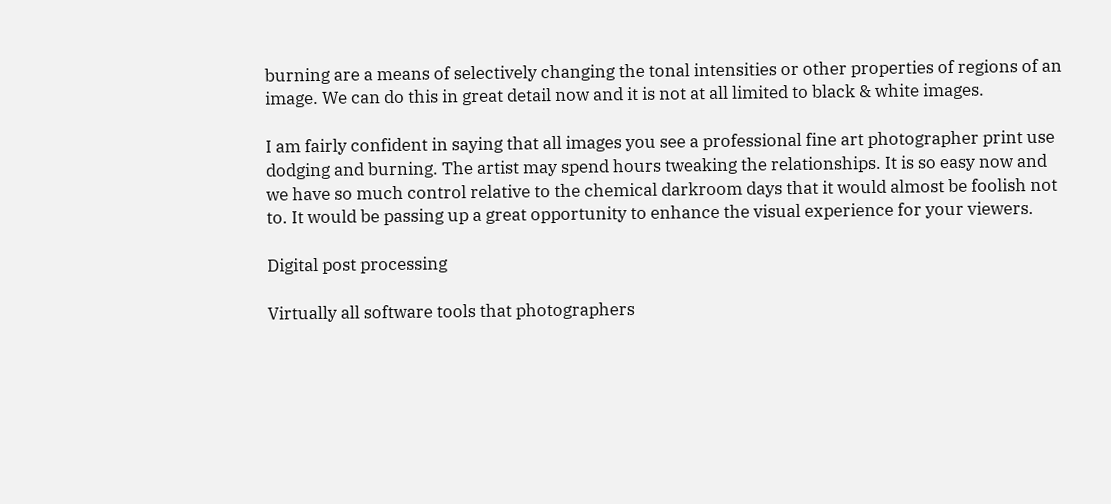burning are a means of selectively changing the tonal intensities or other properties of regions of an image. We can do this in great detail now and it is not at all limited to black & white images.

I am fairly confident in saying that all images you see a professional fine art photographer print use dodging and burning. The artist may spend hours tweaking the relationships. It is so easy now and we have so much control relative to the chemical darkroom days that it would almost be foolish not to. It would be passing up a great opportunity to enhance the visual experience for your viewers.

Digital post processing

Virtually all software tools that photographers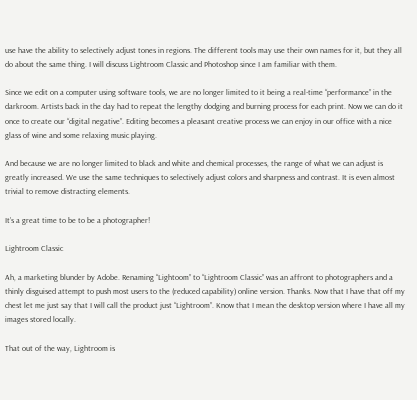use have the ability to selectively adjust tones in regions. The different tools may use their own names for it, but they all do about the same thing. I will discuss Lightroom Classic and Photoshop since I am familiar with them.

Since we edit on a computer using software tools, we are no longer limited to it being a real-time “performance” in the darkroom. Artists back in the day had to repeat the lengthy dodging and burning process for each print. Now we can do it once to create our “digital negative”. Editing becomes a pleasant creative process we can enjoy in our office with a nice glass of wine and some relaxing music playing.

And because we are no longer limited to black and white and chemical processes, the range of what we can adjust is greatly increased. We use the same techniques to selectively adjust colors and sharpness and contrast. It is even almost trivial to remove distracting elements.

It’s a great time to be to be a photographer!

Lightroom Classic

Ah, a marketing blunder by Adobe. Renaming “Lightoom” to “Lightroom Classic” was an affront to photographers and a thinly disguised attempt to push most users to the (reduced capability) online version. Thanks. Now that I have that off my chest let me just say that I will call the product just “Lightroom”. Know that I mean the desktop version where I have all my images stored locally.

That out of the way, Lightroom is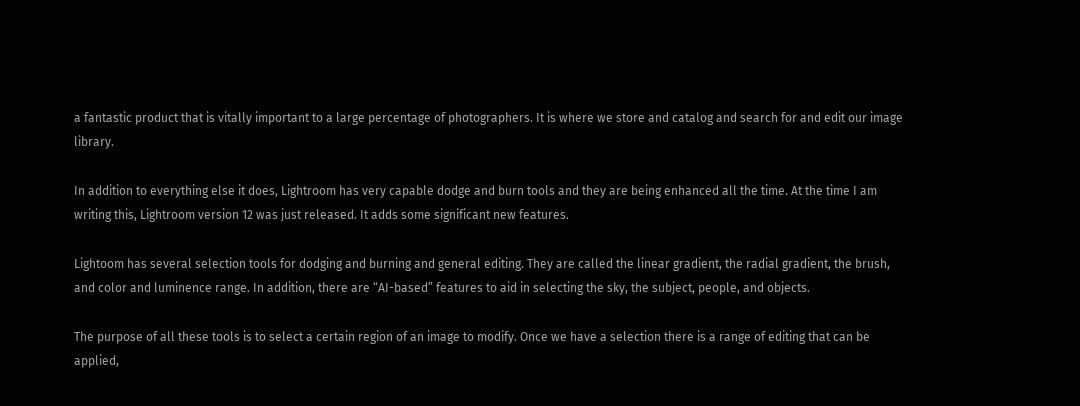a fantastic product that is vitally important to a large percentage of photographers. It is where we store and catalog and search for and edit our image library.

In addition to everything else it does, Lightroom has very capable dodge and burn tools and they are being enhanced all the time. At the time I am writing this, Lightroom version 12 was just released. It adds some significant new features.

Lightoom has several selection tools for dodging and burning and general editing. They are called the linear gradient, the radial gradient, the brush, and color and luminence range. In addition, there are “AI-based” features to aid in selecting the sky, the subject, people, and objects.

The purpose of all these tools is to select a certain region of an image to modify. Once we have a selection there is a range of editing that can be applied,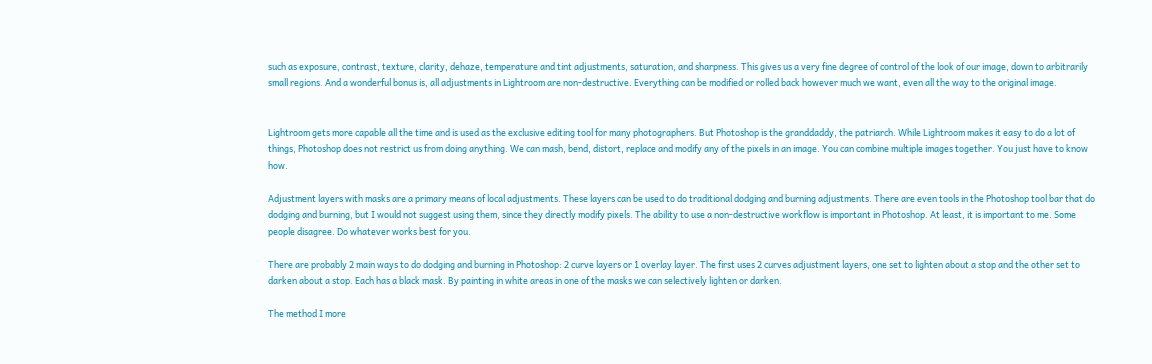such as exposure, contrast, texture, clarity, dehaze, temperature and tint adjustments, saturation, and sharpness. This gives us a very fine degree of control of the look of our image, down to arbitrarily small regions. And a wonderful bonus is, all adjustments in Lightroom are non-destructive. Everything can be modified or rolled back however much we want, even all the way to the original image.


Lightroom gets more capable all the time and is used as the exclusive editing tool for many photographers. But Photoshop is the granddaddy, the patriarch. While Lightroom makes it easy to do a lot of things, Photoshop does not restrict us from doing anything. We can mash, bend, distort, replace and modify any of the pixels in an image. You can combine multiple images together. You just have to know how.

Adjustment layers with masks are a primary means of local adjustments. These layers can be used to do traditional dodging and burning adjustments. There are even tools in the Photoshop tool bar that do dodging and burning, but I would not suggest using them, since they directly modify pixels. The ability to use a non-destructive workflow is important in Photoshop. At least, it is important to me. Some people disagree. Do whatever works best for you.

There are probably 2 main ways to do dodging and burning in Photoshop: 2 curve layers or 1 overlay layer. The first uses 2 curves adjustment layers, one set to lighten about a stop and the other set to darken about a stop. Each has a black mask. By painting in white areas in one of the masks we can selectively lighten or darken.

The method I more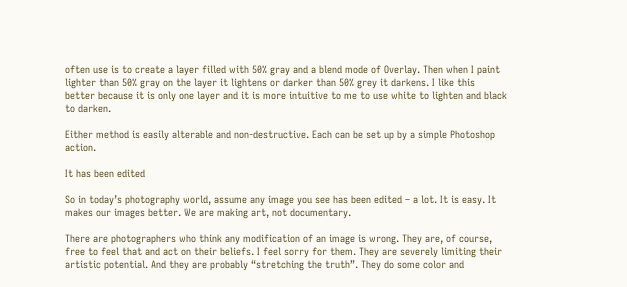often use is to create a layer filled with 50% gray and a blend mode of Overlay. Then when I paint lighter than 50% gray on the layer it lightens or darker than 50% grey it darkens. I like this better because it is only one layer and it is more intuitive to me to use white to lighten and black to darken.

Either method is easily alterable and non-destructive. Each can be set up by a simple Photoshop action.

It has been edited

So in today’s photography world, assume any image you see has been edited – a lot. It is easy. It makes our images better. We are making art, not documentary.

There are photographers who think any modification of an image is wrong. They are, of course, free to feel that and act on their beliefs. I feel sorry for them. They are severely limiting their artistic potential. And they are probably “stretching the truth”. They do some color and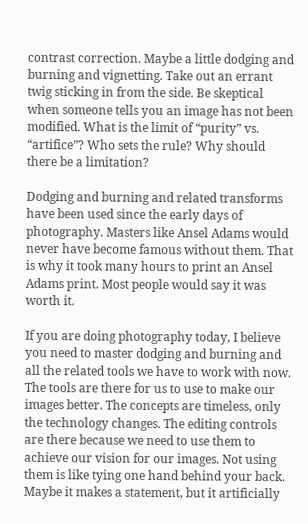contrast correction. Maybe a little dodging and burning and vignetting. Take out an errant twig sticking in from the side. Be skeptical when someone tells you an image has not been modified. What is the limit of “purity” vs. “artifice”? Who sets the rule? Why should there be a limitation?

Dodging and burning and related transforms have been used since the early days of photography. Masters like Ansel Adams would never have become famous without them. That is why it took many hours to print an Ansel Adams print. Most people would say it was worth it.

If you are doing photography today, I believe you need to master dodging and burning and all the related tools we have to work with now. The tools are there for us to use to make our images better. The concepts are timeless, only the technology changes. The editing controls are there because we need to use them to achieve our vision for our images. Not using them is like tying one hand behind your back. Maybe it makes a statement, but it artificially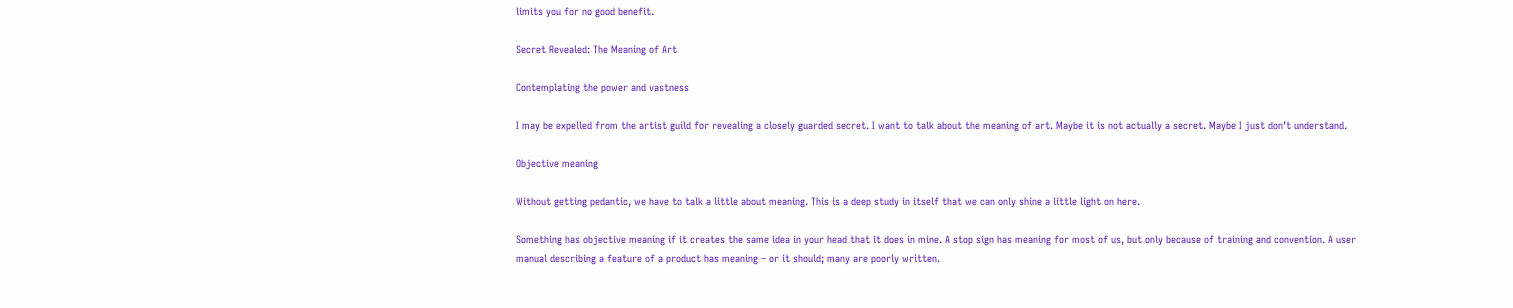limits you for no good benefit.

Secret Revealed: The Meaning of Art

Contemplating the power and vastness

I may be expelled from the artist guild for revealing a closely guarded secret. I want to talk about the meaning of art. Maybe it is not actually a secret. Maybe I just don’t understand.

Objective meaning

Without getting pedantic, we have to talk a little about meaning. This is a deep study in itself that we can only shine a little light on here.

Something has objective meaning if it creates the same idea in your head that it does in mine. A stop sign has meaning for most of us, but only because of training and convention. A user manual describing a feature of a product has meaning – or it should; many are poorly written.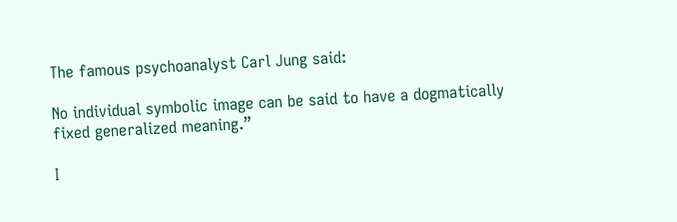The famous psychoanalyst Carl Jung said:

No individual symbolic image can be said to have a dogmatically fixed generalized meaning.”

I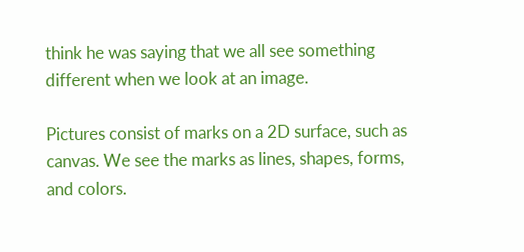think he was saying that we all see something different when we look at an image.

Pictures consist of marks on a 2D surface, such as canvas. We see the marks as lines, shapes, forms, and colors.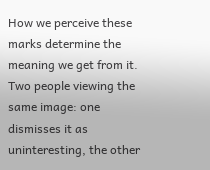How we perceive these marks determine the meaning we get from it. Two people viewing the same image: one dismisses it as uninteresting, the other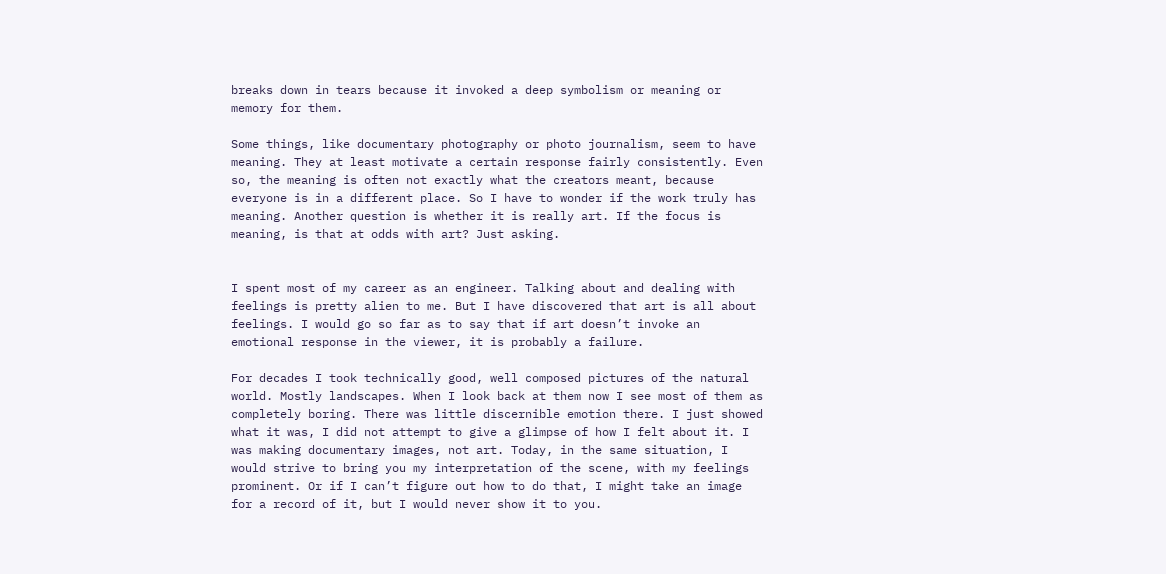breaks down in tears because it invoked a deep symbolism or meaning or memory for them.

Some things, like documentary photography or photo journalism, seem to have meaning. They at least motivate a certain response fairly consistently. Even so, the meaning is often not exactly what the creators meant, because everyone is in a different place. So I have to wonder if the work truly has meaning. Another question is whether it is really art. If the focus is meaning, is that at odds with art? Just asking.


I spent most of my career as an engineer. Talking about and dealing with feelings is pretty alien to me. But I have discovered that art is all about feelings. I would go so far as to say that if art doesn’t invoke an emotional response in the viewer, it is probably a failure.

For decades I took technically good, well composed pictures of the natural world. Mostly landscapes. When I look back at them now I see most of them as completely boring. There was little discernible emotion there. I just showed what it was, I did not attempt to give a glimpse of how I felt about it. I was making documentary images, not art. Today, in the same situation, I would strive to bring you my interpretation of the scene, with my feelings prominent. Or if I can’t figure out how to do that, I might take an image for a record of it, but I would never show it to you.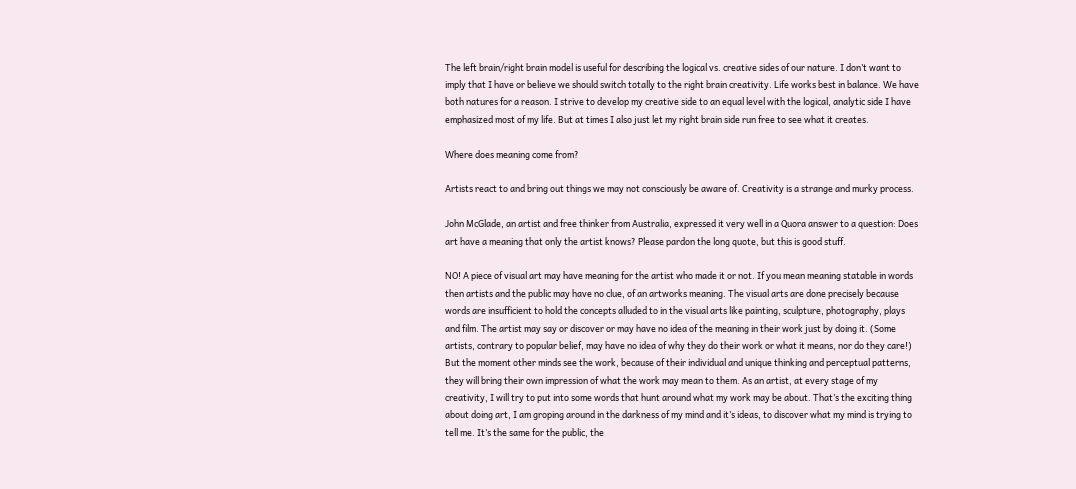The left brain/right brain model is useful for describing the logical vs. creative sides of our nature. I don’t want to imply that I have or believe we should switch totally to the right brain creativity. Life works best in balance. We have both natures for a reason. I strive to develop my creative side to an equal level with the logical, analytic side I have emphasized most of my life. But at times I also just let my right brain side run free to see what it creates.

Where does meaning come from?

Artists react to and bring out things we may not consciously be aware of. Creativity is a strange and murky process.

John McGlade, an artist and free thinker from Australia, expressed it very well in a Quora answer to a question: Does art have a meaning that only the artist knows? Please pardon the long quote, but this is good stuff.

NO! A piece of visual art may have meaning for the artist who made it or not. If you mean meaning statable in words then artists and the public may have no clue, of an artworks meaning. The visual arts are done precisely because words are insufficient to hold the concepts alluded to in the visual arts like painting, sculpture, photography, plays and film. The artist may say or discover or may have no idea of the meaning in their work just by doing it. (Some artists, contrary to popular belief, may have no idea of why they do their work or what it means, nor do they care!) But the moment other minds see the work, because of their individual and unique thinking and perceptual patterns, they will bring their own impression of what the work may mean to them. As an artist, at every stage of my creativity, I will try to put into some words that hunt around what my work may be about. That’s the exciting thing about doing art, I am groping around in the darkness of my mind and it’s ideas, to discover what my mind is trying to tell me. It’s the same for the public, the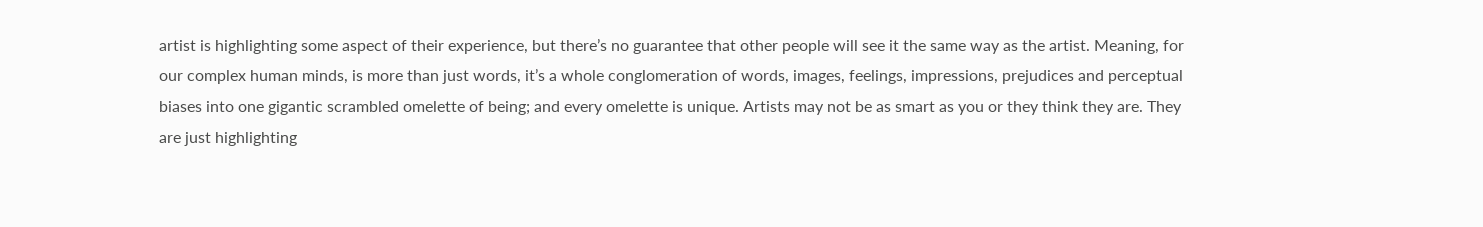artist is highlighting some aspect of their experience, but there’s no guarantee that other people will see it the same way as the artist. Meaning, for our complex human minds, is more than just words, it’s a whole conglomeration of words, images, feelings, impressions, prejudices and perceptual biases into one gigantic scrambled omelette of being; and every omelette is unique. Artists may not be as smart as you or they think they are. They are just highlighting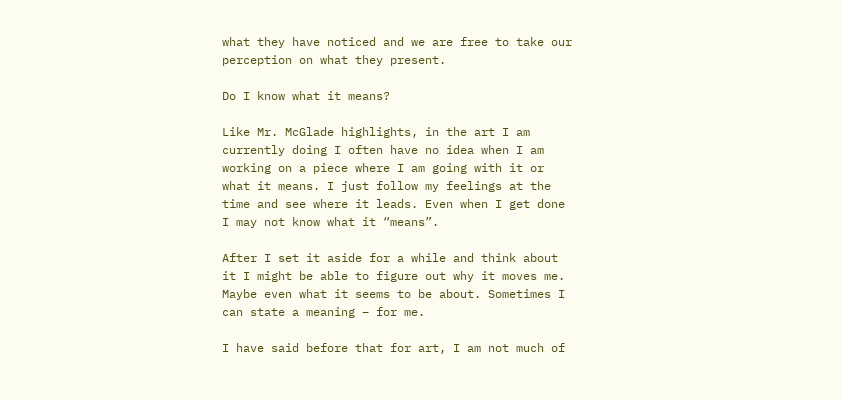what they have noticed and we are free to take our perception on what they present.

Do I know what it means?

Like Mr. McGlade highlights, in the art I am currently doing I often have no idea when I am working on a piece where I am going with it or what it means. I just follow my feelings at the time and see where it leads. Even when I get done I may not know what it “means”.

After I set it aside for a while and think about it I might be able to figure out why it moves me. Maybe even what it seems to be about. Sometimes I can state a meaning – for me.

I have said before that for art, I am not much of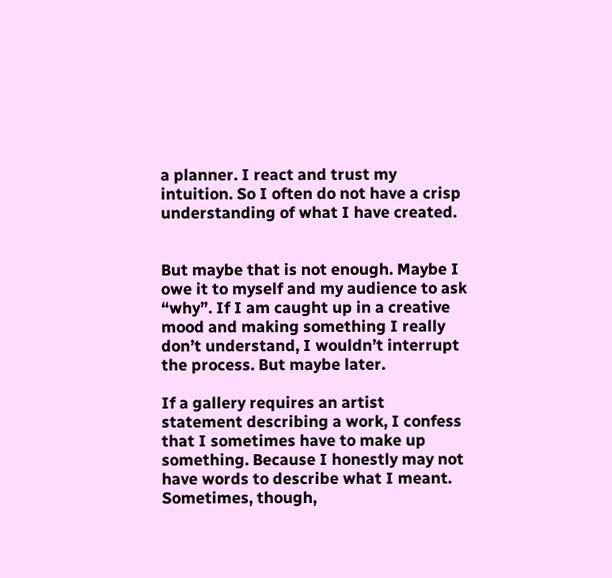a planner. I react and trust my intuition. So I often do not have a crisp understanding of what I have created.


But maybe that is not enough. Maybe I owe it to myself and my audience to ask “why”. If I am caught up in a creative mood and making something I really don’t understand, I wouldn’t interrupt the process. But maybe later.

If a gallery requires an artist statement describing a work, I confess that I sometimes have to make up something. Because I honestly may not have words to describe what I meant. Sometimes, though,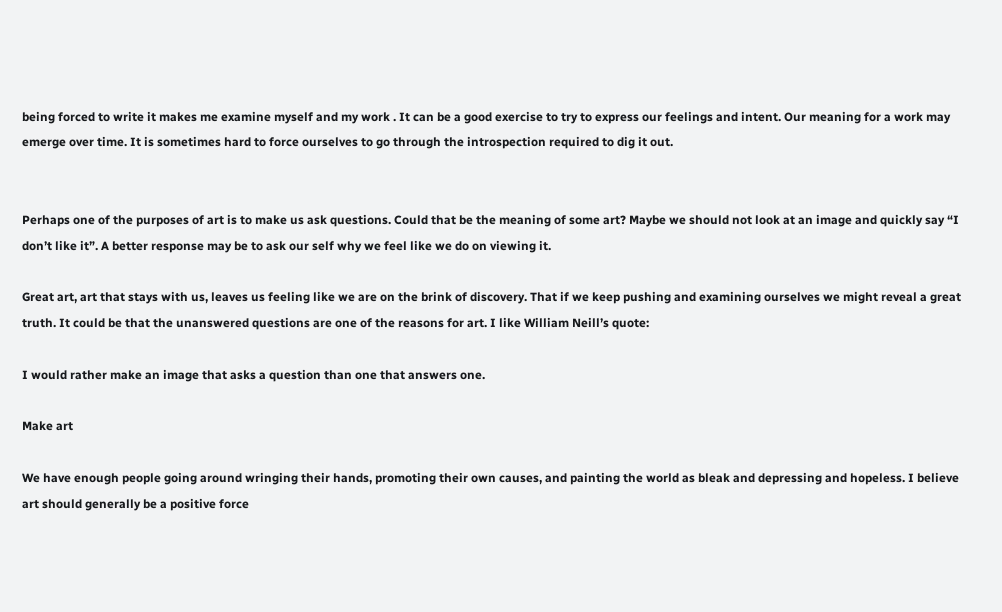being forced to write it makes me examine myself and my work . It can be a good exercise to try to express our feelings and intent. Our meaning for a work may emerge over time. It is sometimes hard to force ourselves to go through the introspection required to dig it out.


Perhaps one of the purposes of art is to make us ask questions. Could that be the meaning of some art? Maybe we should not look at an image and quickly say “I don’t like it”. A better response may be to ask our self why we feel like we do on viewing it.

Great art, art that stays with us, leaves us feeling like we are on the brink of discovery. That if we keep pushing and examining ourselves we might reveal a great truth. It could be that the unanswered questions are one of the reasons for art. I like William Neill’s quote:

I would rather make an image that asks a question than one that answers one.

Make art

We have enough people going around wringing their hands, promoting their own causes, and painting the world as bleak and depressing and hopeless. I believe art should generally be a positive force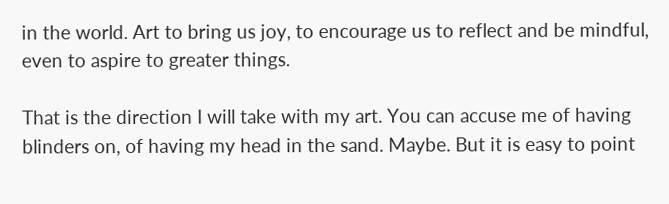in the world. Art to bring us joy, to encourage us to reflect and be mindful, even to aspire to greater things.

That is the direction I will take with my art. You can accuse me of having blinders on, of having my head in the sand. Maybe. But it is easy to point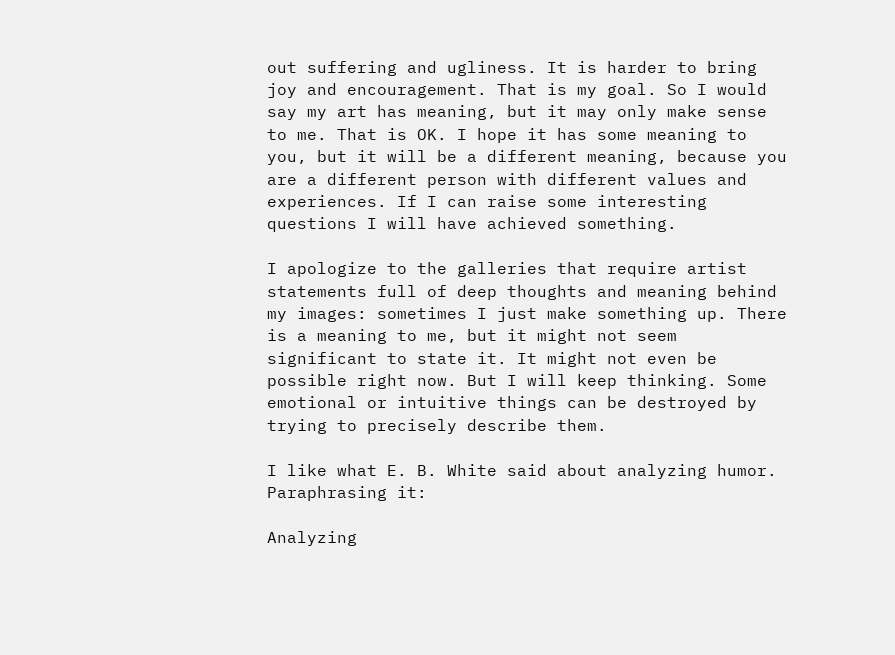out suffering and ugliness. It is harder to bring joy and encouragement. That is my goal. So I would say my art has meaning, but it may only make sense to me. That is OK. I hope it has some meaning to you, but it will be a different meaning, because you are a different person with different values and experiences. If I can raise some interesting questions I will have achieved something.

I apologize to the galleries that require artist statements full of deep thoughts and meaning behind my images: sometimes I just make something up. There is a meaning to me, but it might not seem significant to state it. It might not even be possible right now. But I will keep thinking. Some emotional or intuitive things can be destroyed by trying to precisely describe them.

I like what E. B. White said about analyzing humor. Paraphrasing it:

Analyzing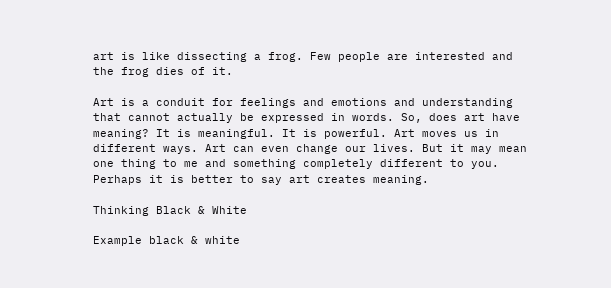art is like dissecting a frog. Few people are interested and the frog dies of it.

Art is a conduit for feelings and emotions and understanding that cannot actually be expressed in words. So, does art have meaning? It is meaningful. It is powerful. Art moves us in different ways. Art can even change our lives. But it may mean one thing to me and something completely different to you. Perhaps it is better to say art creates meaning.

Thinking Black & White

Example black & white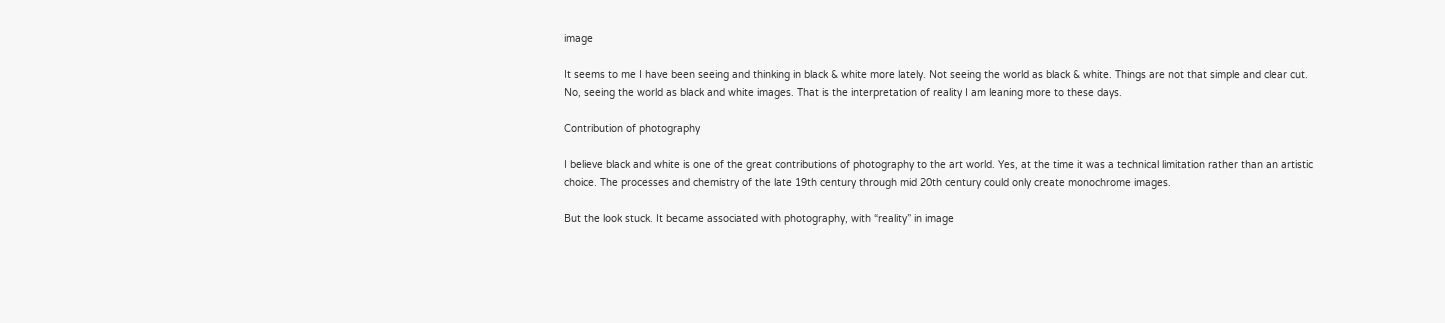image

It seems to me I have been seeing and thinking in black & white more lately. Not seeing the world as black & white. Things are not that simple and clear cut. No, seeing the world as black and white images. That is the interpretation of reality I am leaning more to these days.

Contribution of photography

I believe black and white is one of the great contributions of photography to the art world. Yes, at the time it was a technical limitation rather than an artistic choice. The processes and chemistry of the late 19th century through mid 20th century could only create monochrome images.

But the look stuck. It became associated with photography, with “reality” in image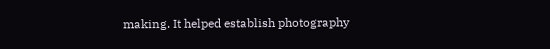making. It helped establish photography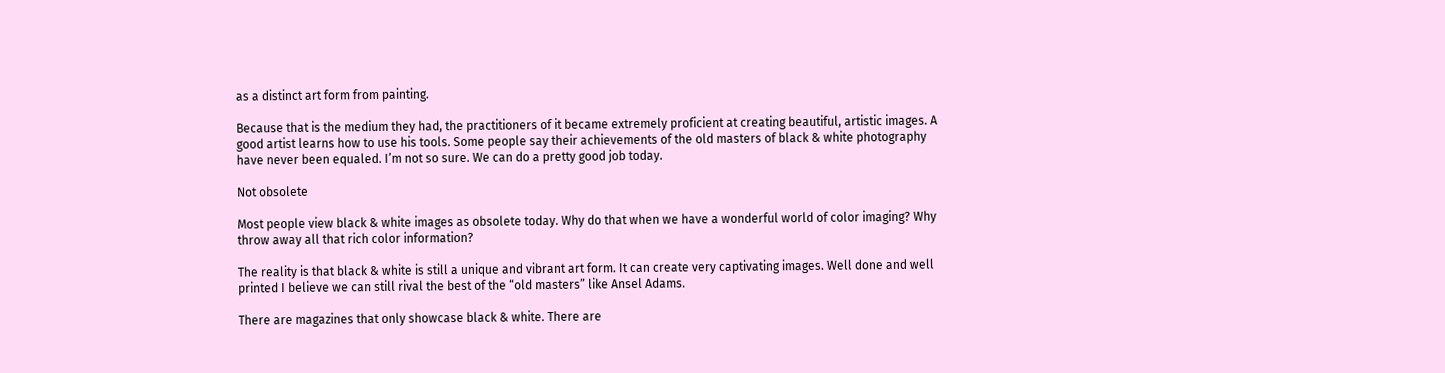as a distinct art form from painting.

Because that is the medium they had, the practitioners of it became extremely proficient at creating beautiful, artistic images. A good artist learns how to use his tools. Some people say their achievements of the old masters of black & white photography have never been equaled. I’m not so sure. We can do a pretty good job today.

Not obsolete

Most people view black & white images as obsolete today. Why do that when we have a wonderful world of color imaging? Why throw away all that rich color information?

The reality is that black & white is still a unique and vibrant art form. It can create very captivating images. Well done and well printed I believe we can still rival the best of the “old masters” like Ansel Adams.

There are magazines that only showcase black & white. There are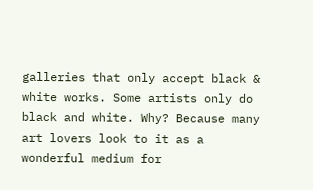galleries that only accept black & white works. Some artists only do black and white. Why? Because many art lovers look to it as a wonderful medium for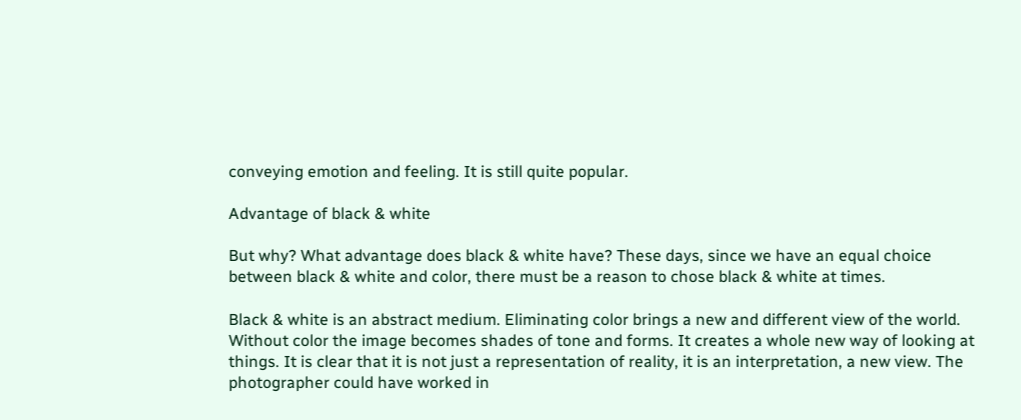conveying emotion and feeling. It is still quite popular.

Advantage of black & white

But why? What advantage does black & white have? These days, since we have an equal choice between black & white and color, there must be a reason to chose black & white at times.

Black & white is an abstract medium. Eliminating color brings a new and different view of the world. Without color the image becomes shades of tone and forms. It creates a whole new way of looking at things. It is clear that it is not just a representation of reality, it is an interpretation, a new view. The photographer could have worked in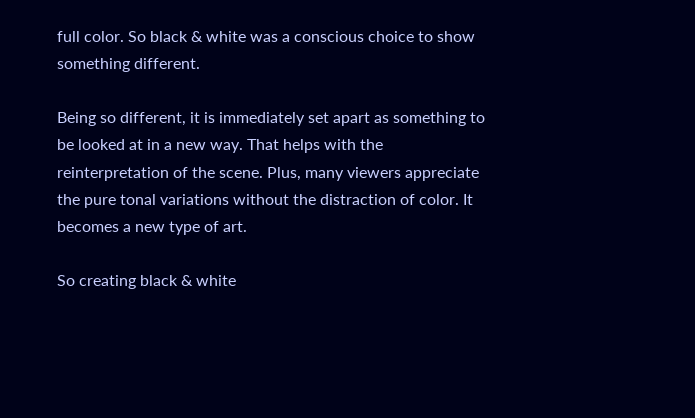full color. So black & white was a conscious choice to show something different.

Being so different, it is immediately set apart as something to be looked at in a new way. That helps with the reinterpretation of the scene. Plus, many viewers appreciate the pure tonal variations without the distraction of color. It becomes a new type of art.

So creating black & white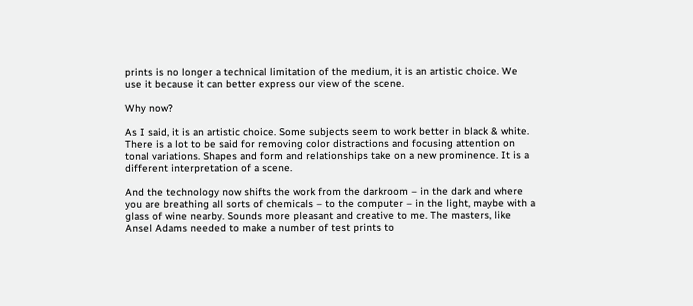prints is no longer a technical limitation of the medium, it is an artistic choice. We use it because it can better express our view of the scene.

Why now?

As I said, it is an artistic choice. Some subjects seem to work better in black & white. There is a lot to be said for removing color distractions and focusing attention on tonal variations. Shapes and form and relationships take on a new prominence. It is a different interpretation of a scene.

And the technology now shifts the work from the darkroom – in the dark and where you are breathing all sorts of chemicals – to the computer – in the light, maybe with a glass of wine nearby. Sounds more pleasant and creative to me. The masters, like Ansel Adams needed to make a number of test prints to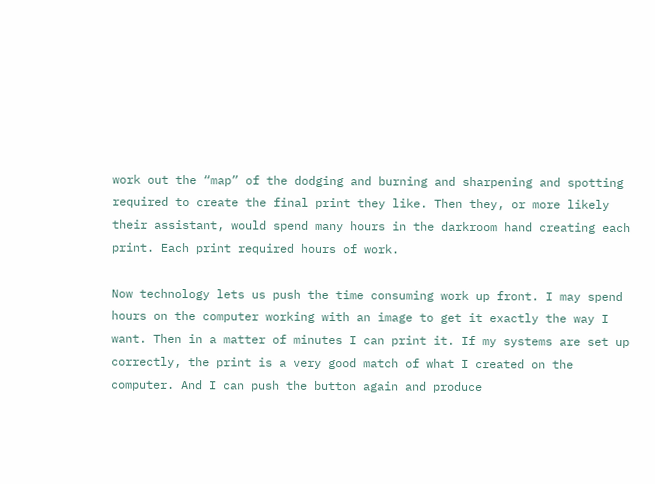work out the “map” of the dodging and burning and sharpening and spotting required to create the final print they like. Then they, or more likely their assistant, would spend many hours in the darkroom hand creating each print. Each print required hours of work.

Now technology lets us push the time consuming work up front. I may spend hours on the computer working with an image to get it exactly the way I want. Then in a matter of minutes I can print it. If my systems are set up correctly, the print is a very good match of what I created on the computer. And I can push the button again and produce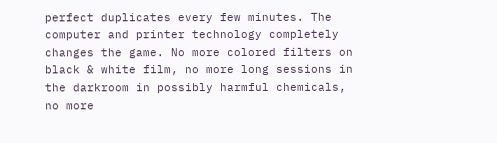perfect duplicates every few minutes. The computer and printer technology completely changes the game. No more colored filters on black & white film, no more long sessions in the darkroom in possibly harmful chemicals, no more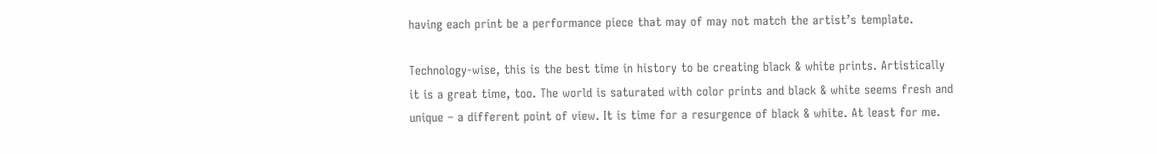having each print be a performance piece that may of may not match the artist’s template.

Technology-wise, this is the best time in history to be creating black & white prints. Artistically it is a great time, too. The world is saturated with color prints and black & white seems fresh and unique – a different point of view. It is time for a resurgence of black & white. At least for me.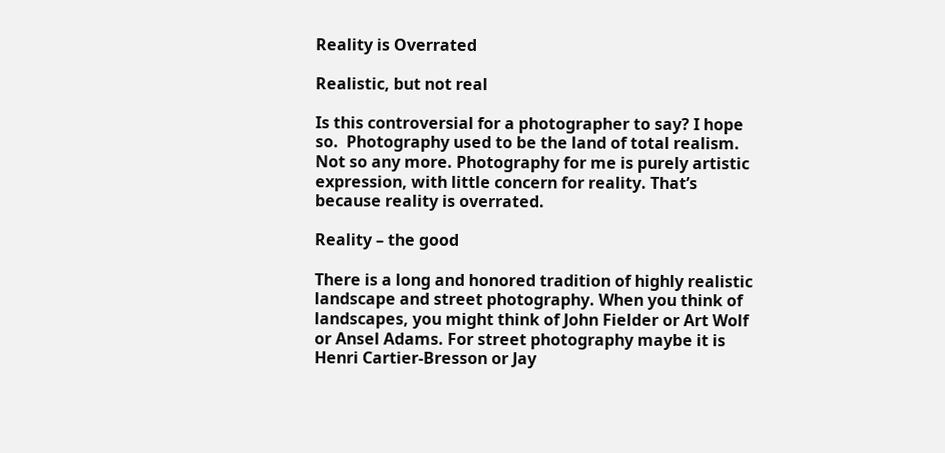Reality is Overrated

Realistic, but not real

Is this controversial for a photographer to say? I hope so.  Photography used to be the land of total realism. Not so any more. Photography for me is purely artistic expression, with little concern for reality. That’s because reality is overrated.

Reality – the good

There is a long and honored tradition of highly realistic landscape and street photography. When you think of landscapes, you might think of John Fielder or Art Wolf or Ansel Adams. For street photography maybe it is Henri Cartier-Bresson or Jay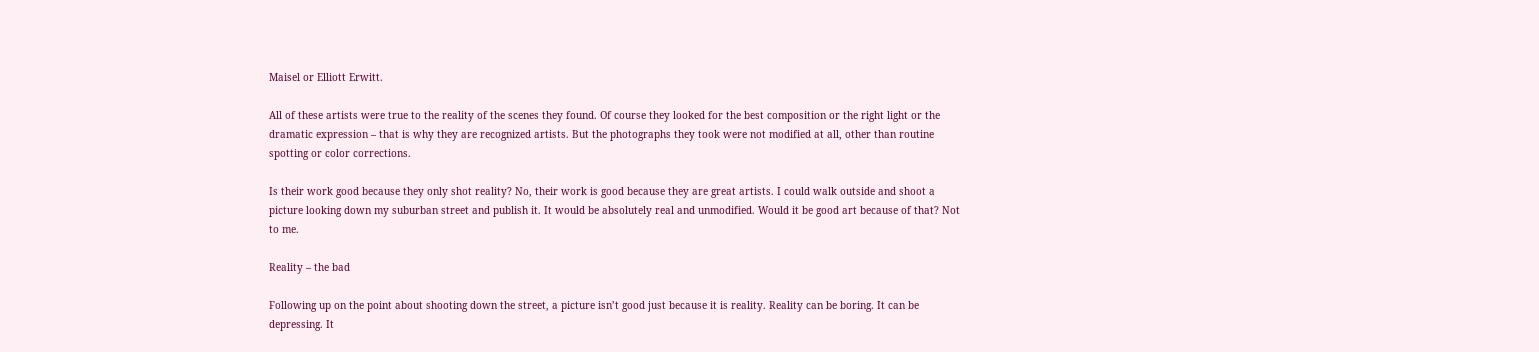Maisel or Elliott Erwitt.

All of these artists were true to the reality of the scenes they found. Of course they looked for the best composition or the right light or the dramatic expression – that is why they are recognized artists. But the photographs they took were not modified at all, other than routine spotting or color corrections.

Is their work good because they only shot reality? No, their work is good because they are great artists. I could walk outside and shoot a picture looking down my suburban street and publish it. It would be absolutely real and unmodified. Would it be good art because of that? Not to me.

Reality – the bad

Following up on the point about shooting down the street, a picture isn’t good just because it is reality. Reality can be boring. It can be depressing. It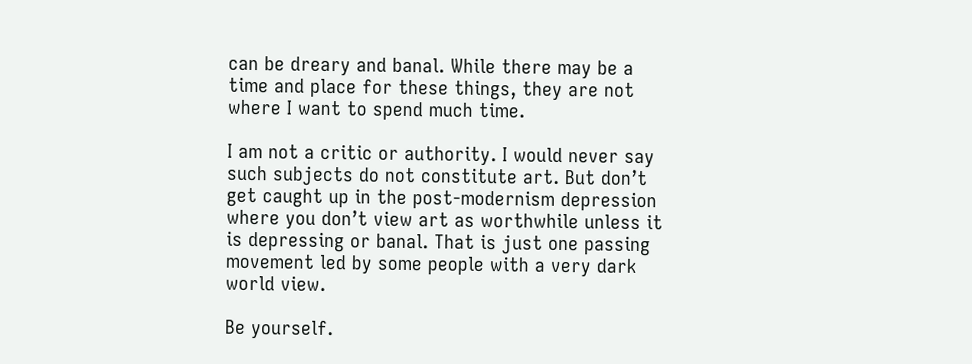can be dreary and banal. While there may be a time and place for these things, they are not where I want to spend much time.

I am not a critic or authority. I would never say such subjects do not constitute art. But don’t get caught up in the post-modernism depression where you don’t view art as worthwhile unless it is depressing or banal. That is just one passing movement led by some people with a very dark world view.

Be yourself.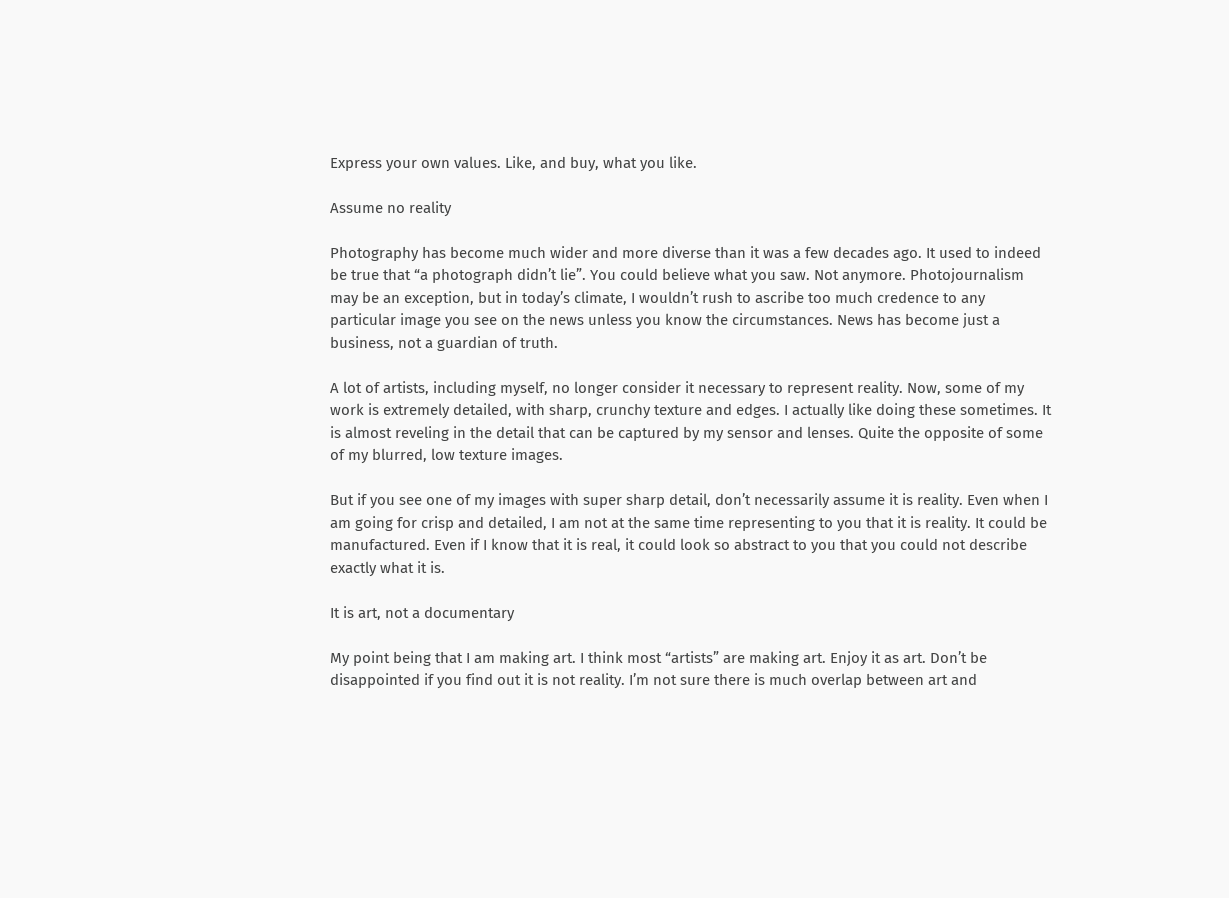Express your own values. Like, and buy, what you like.

Assume no reality

Photography has become much wider and more diverse than it was a few decades ago. It used to indeed be true that “a photograph didn’t lie”. You could believe what you saw. Not anymore. Photojournalism may be an exception, but in today’s climate, I wouldn’t rush to ascribe too much credence to any particular image you see on the news unless you know the circumstances. News has become just a business, not a guardian of truth.

A lot of artists, including myself, no longer consider it necessary to represent reality. Now, some of my work is extremely detailed, with sharp, crunchy texture and edges. I actually like doing these sometimes. It is almost reveling in the detail that can be captured by my sensor and lenses. Quite the opposite of some of my blurred, low texture images.

But if you see one of my images with super sharp detail, don’t necessarily assume it is reality. Even when I am going for crisp and detailed, I am not at the same time representing to you that it is reality. It could be manufactured. Even if I know that it is real, it could look so abstract to you that you could not describe exactly what it is.

It is art, not a documentary

My point being that I am making art. I think most “artists” are making art. Enjoy it as art. Don’t be disappointed if you find out it is not reality. I’m not sure there is much overlap between art and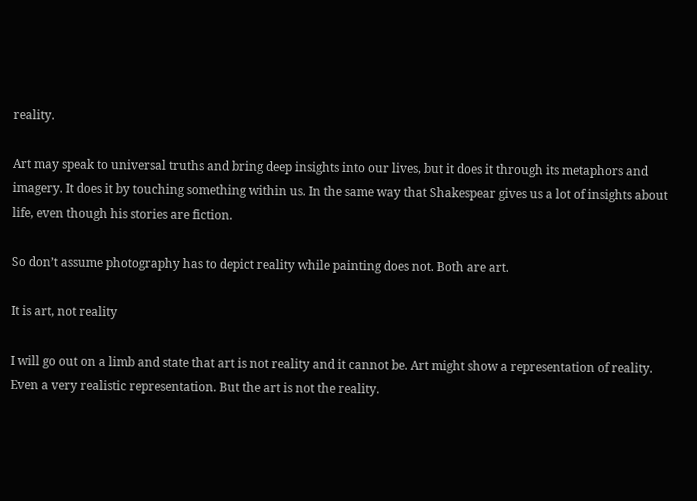reality.

Art may speak to universal truths and bring deep insights into our lives, but it does it through its metaphors and imagery. It does it by touching something within us. In the same way that Shakespear gives us a lot of insights about life, even though his stories are fiction.

So don’t assume photography has to depict reality while painting does not. Both are art.

It is art, not reality

I will go out on a limb and state that art is not reality and it cannot be. Art might show a representation of reality. Even a very realistic representation. But the art is not the reality.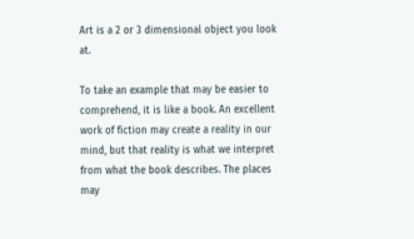Art is a 2 or 3 dimensional object you look at.

To take an example that may be easier to comprehend, it is like a book. An excellent work of fiction may create a reality in our mind, but that reality is what we interpret from what the book describes. The places may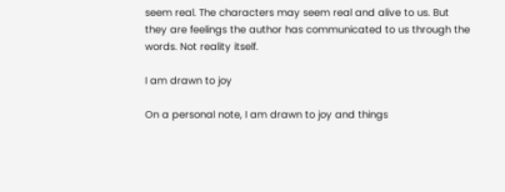seem real. The characters may seem real and alive to us. But they are feelings the author has communicated to us through the words. Not reality itself.

I am drawn to joy

On a personal note, I am drawn to joy and things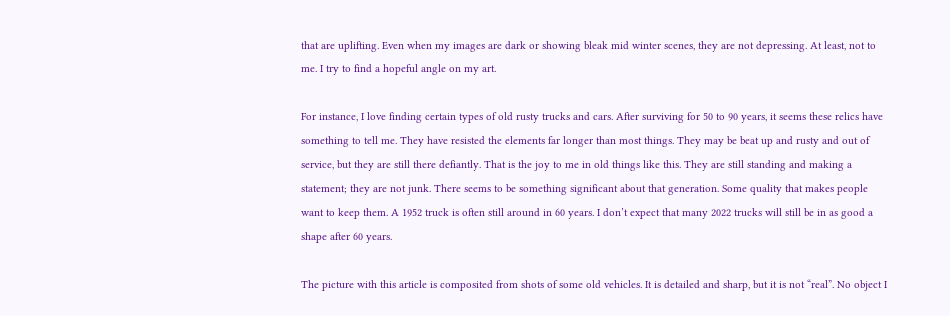that are uplifting. Even when my images are dark or showing bleak mid winter scenes, they are not depressing. At least, not to me. I try to find a hopeful angle on my art.

For instance, I love finding certain types of old rusty trucks and cars. After surviving for 50 to 90 years, it seems these relics have something to tell me. They have resisted the elements far longer than most things. They may be beat up and rusty and out of service, but they are still there defiantly. That is the joy to me in old things like this. They are still standing and making a statement; they are not junk. There seems to be something significant about that generation. Some quality that makes people want to keep them. A 1952 truck is often still around in 60 years. I don’t expect that many 2022 trucks will still be in as good a shape after 60 years.

The picture with this article is composited from shots of some old vehicles. It is detailed and sharp, but it is not “real”. No object I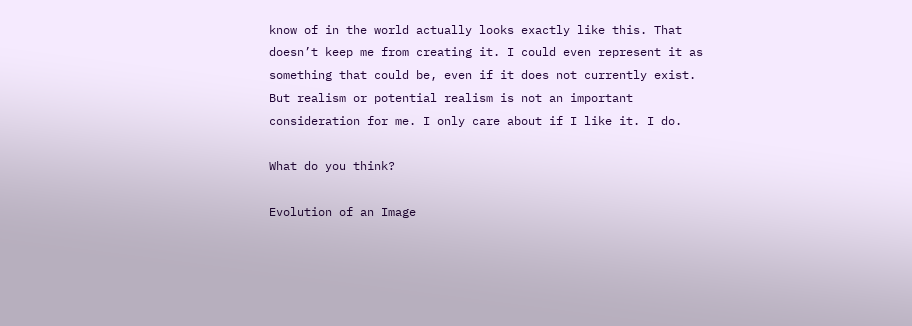know of in the world actually looks exactly like this. That doesn’t keep me from creating it. I could even represent it as something that could be, even if it does not currently exist. But realism or potential realism is not an important consideration for me. I only care about if I like it. I do.

What do you think?

Evolution of an Image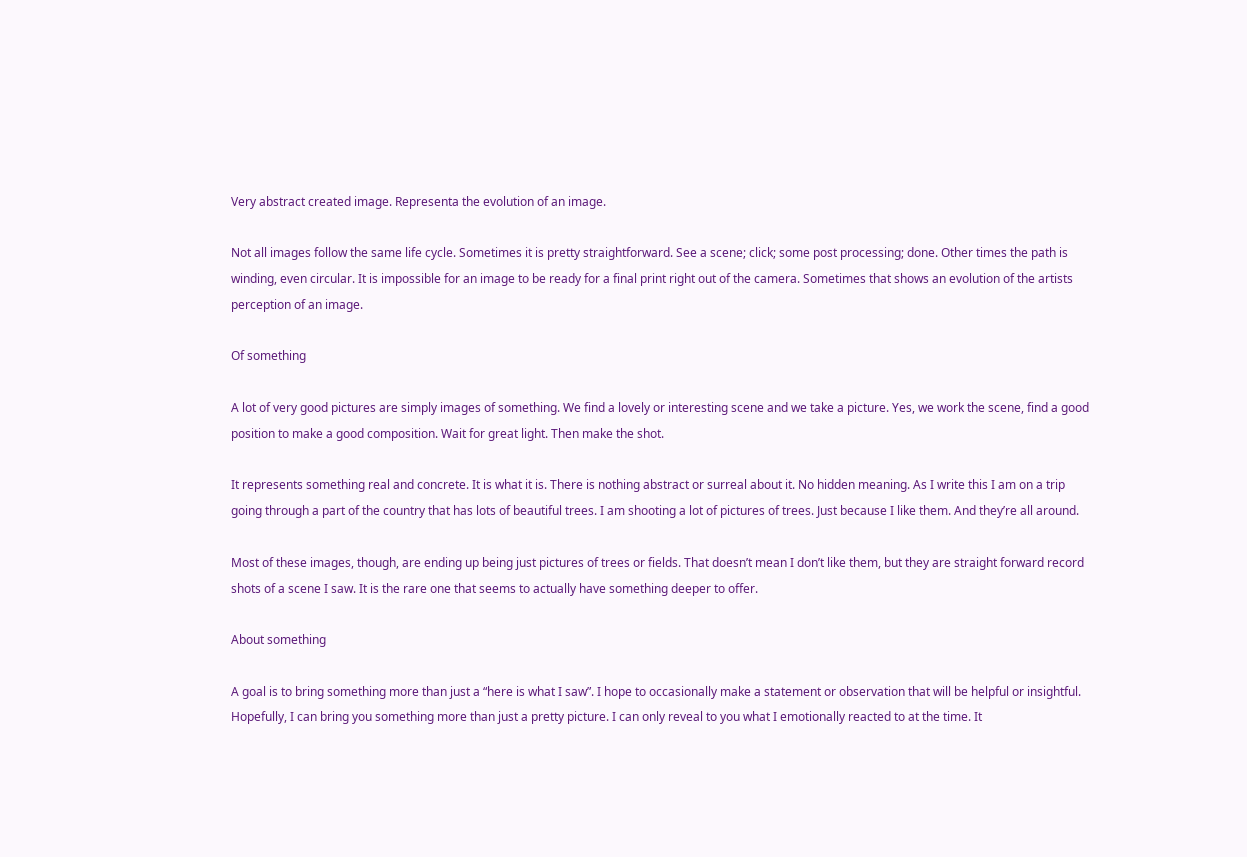Very abstract created image. Representa the evolution of an image.

Not all images follow the same life cycle. Sometimes it is pretty straightforward. See a scene; click; some post processing; done. Other times the path is winding, even circular. It is impossible for an image to be ready for a final print right out of the camera. Sometimes that shows an evolution of the artists perception of an image.

Of something

A lot of very good pictures are simply images of something. We find a lovely or interesting scene and we take a picture. Yes, we work the scene, find a good position to make a good composition. Wait for great light. Then make the shot.

It represents something real and concrete. It is what it is. There is nothing abstract or surreal about it. No hidden meaning. As I write this I am on a trip going through a part of the country that has lots of beautiful trees. I am shooting a lot of pictures of trees. Just because I like them. And they’re all around.

Most of these images, though, are ending up being just pictures of trees or fields. That doesn’t mean I don’t like them, but they are straight forward record shots of a scene I saw. It is the rare one that seems to actually have something deeper to offer.

About something

A goal is to bring something more than just a “here is what I saw”. I hope to occasionally make a statement or observation that will be helpful or insightful. Hopefully, I can bring you something more than just a pretty picture. I can only reveal to you what I emotionally reacted to at the time. It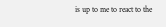is up to me to react to the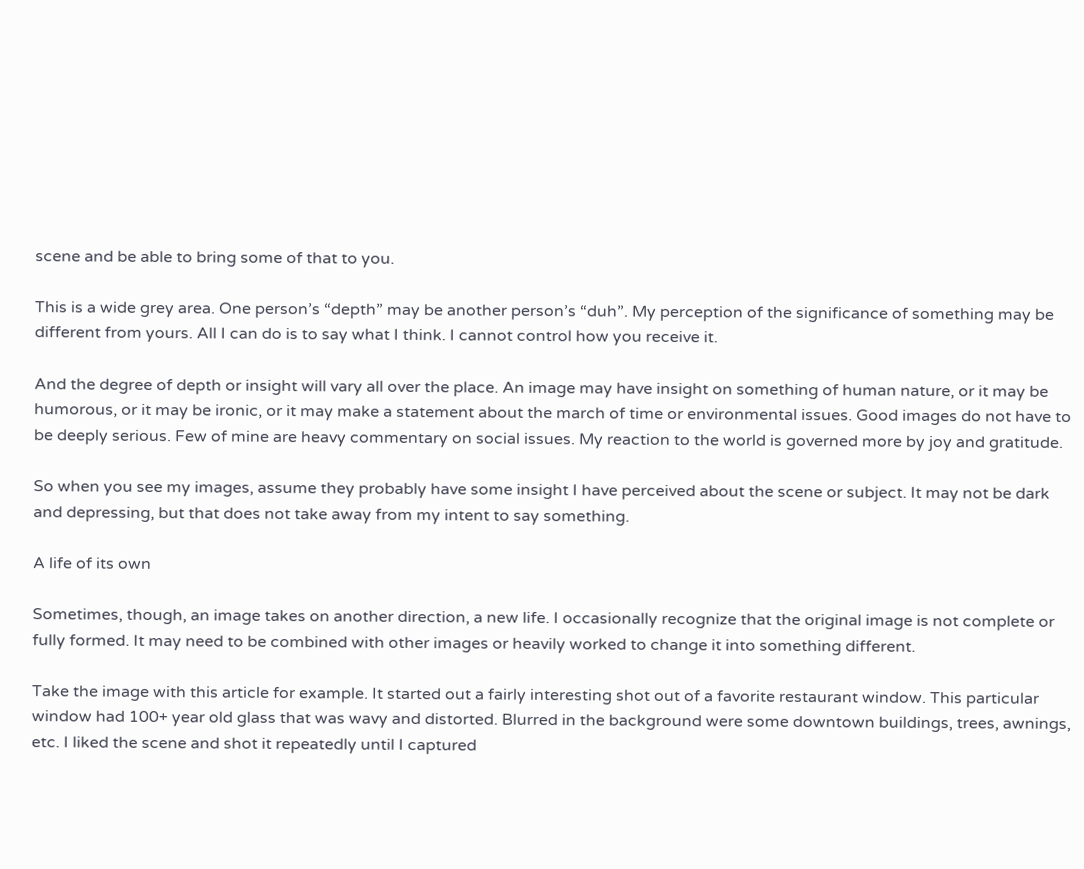scene and be able to bring some of that to you.

This is a wide grey area. One person’s “depth” may be another person’s “duh”. My perception of the significance of something may be different from yours. All I can do is to say what I think. I cannot control how you receive it.

And the degree of depth or insight will vary all over the place. An image may have insight on something of human nature, or it may be humorous, or it may be ironic, or it may make a statement about the march of time or environmental issues. Good images do not have to be deeply serious. Few of mine are heavy commentary on social issues. My reaction to the world is governed more by joy and gratitude.

So when you see my images, assume they probably have some insight I have perceived about the scene or subject. It may not be dark and depressing, but that does not take away from my intent to say something.

A life of its own

Sometimes, though, an image takes on another direction, a new life. I occasionally recognize that the original image is not complete or fully formed. It may need to be combined with other images or heavily worked to change it into something different.

Take the image with this article for example. It started out a fairly interesting shot out of a favorite restaurant window. This particular window had 100+ year old glass that was wavy and distorted. Blurred in the background were some downtown buildings, trees, awnings, etc. I liked the scene and shot it repeatedly until I captured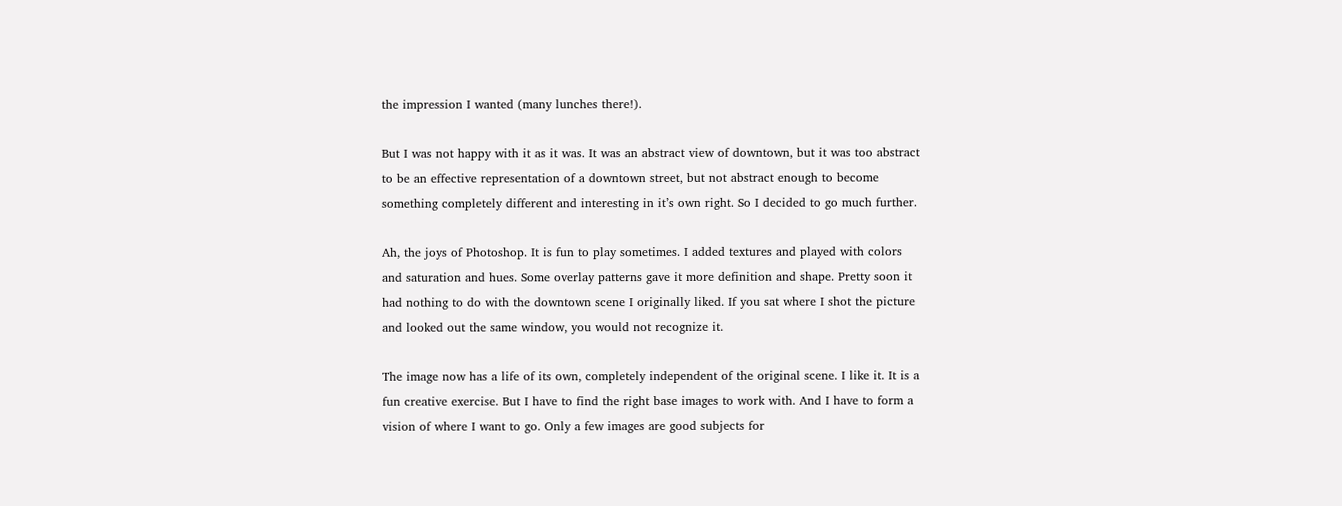the impression I wanted (many lunches there!).

But I was not happy with it as it was. It was an abstract view of downtown, but it was too abstract to be an effective representation of a downtown street, but not abstract enough to become something completely different and interesting in it’s own right. So I decided to go much further.

Ah, the joys of Photoshop. It is fun to play sometimes. I added textures and played with colors and saturation and hues. Some overlay patterns gave it more definition and shape. Pretty soon it had nothing to do with the downtown scene I originally liked. If you sat where I shot the picture and looked out the same window, you would not recognize it.

The image now has a life of its own, completely independent of the original scene. I like it. It is a fun creative exercise. But I have to find the right base images to work with. And I have to form a vision of where I want to go. Only a few images are good subjects for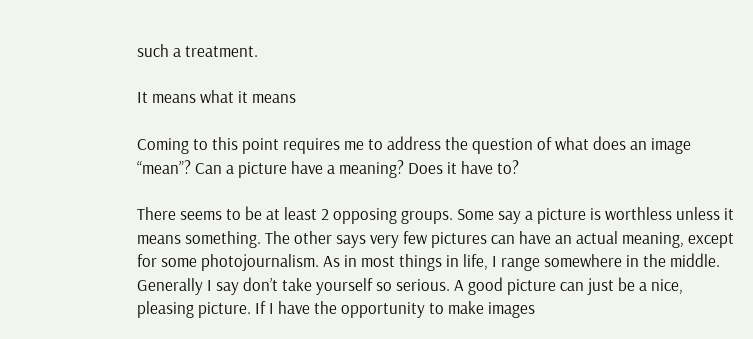such a treatment.

It means what it means

Coming to this point requires me to address the question of what does an image “mean”? Can a picture have a meaning? Does it have to?

There seems to be at least 2 opposing groups. Some say a picture is worthless unless it means something. The other says very few pictures can have an actual meaning, except for some photojournalism. As in most things in life, I range somewhere in the middle. Generally I say don’t take yourself so serious. A good picture can just be a nice, pleasing picture. If I have the opportunity to make images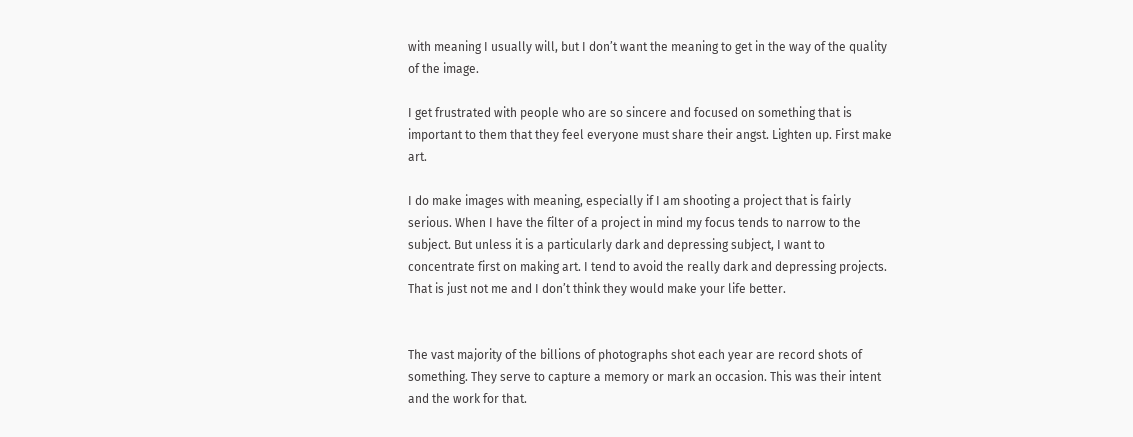with meaning I usually will, but I don’t want the meaning to get in the way of the quality of the image.

I get frustrated with people who are so sincere and focused on something that is important to them that they feel everyone must share their angst. Lighten up. First make art.

I do make images with meaning, especially if I am shooting a project that is fairly serious. When I have the filter of a project in mind my focus tends to narrow to the subject. But unless it is a particularly dark and depressing subject, I want to concentrate first on making art. I tend to avoid the really dark and depressing projects. That is just not me and I don’t think they would make your life better.


The vast majority of the billions of photographs shot each year are record shots of something. They serve to capture a memory or mark an occasion. This was their intent and the work for that.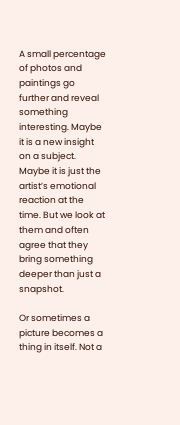A small percentage of photos and paintings go further and reveal something interesting. Maybe it is a new insight on a subject. Maybe it is just the artist’s emotional reaction at the time. But we look at them and often agree that they bring something deeper than just a snapshot.

Or sometimes a picture becomes a thing in itself. Not a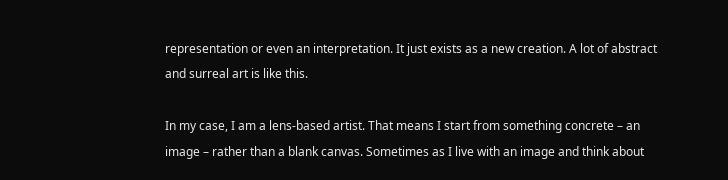representation or even an interpretation. It just exists as a new creation. A lot of abstract and surreal art is like this.

In my case, I am a lens-based artist. That means I start from something concrete – an image – rather than a blank canvas. Sometimes as I live with an image and think about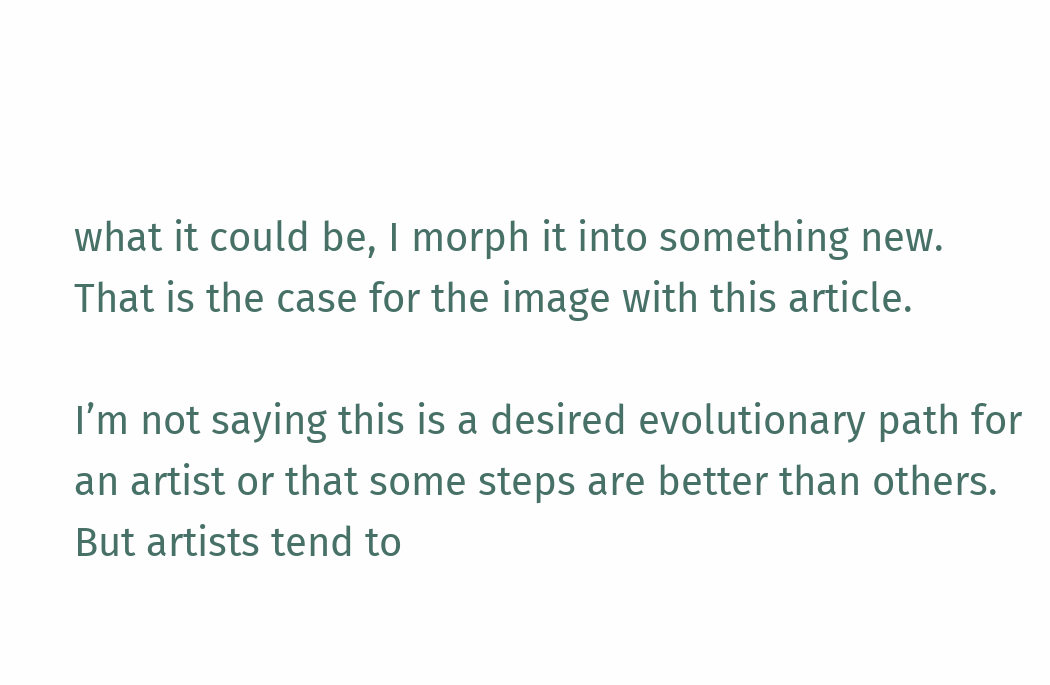what it could be, I morph it into something new. That is the case for the image with this article.

I’m not saying this is a desired evolutionary path for an artist or that some steps are better than others. But artists tend to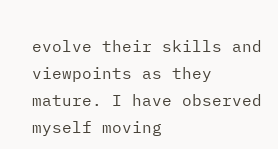evolve their skills and viewpoints as they mature. I have observed myself moving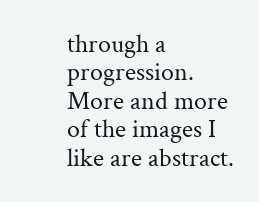through a progression. More and more of the images I like are abstract.